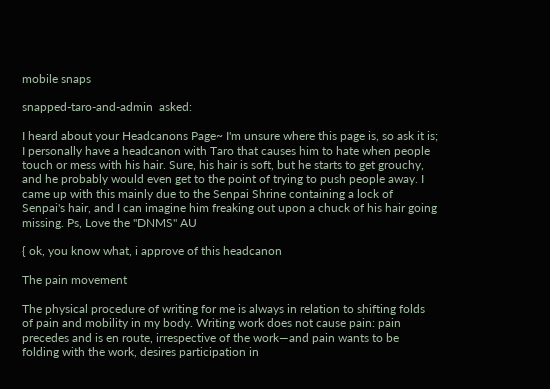mobile snaps

snapped-taro-and-admin  asked:

I heard about your Headcanons Page~ I'm unsure where this page is, so ask it is; I personally have a headcanon with Taro that causes him to hate when people touch or mess with his hair. Sure, his hair is soft, but he starts to get grouchy, and he probably would even get to the point of trying to push people away. I came up with this mainly due to the Senpai Shrine containing a lock of Senpai's hair, and I can imagine him freaking out upon a chuck of his hair going missing. Ps, Love the "DNMS" AU

{ ok, you know what, i approve of this headcanon

The pain movement

The physical procedure of writing for me is always in relation to shifting folds of pain and mobility in my body. Writing work does not cause pain: pain precedes and is en route, irrespective of the work—and pain wants to be folding with the work, desires participation in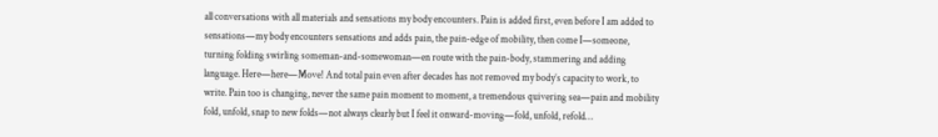all conversations with all materials and sensations my body encounters. Pain is added first, even before I am added to sensations—my body encounters sensations and adds pain, the pain-edge of mobility, then come I—someone, turning folding swirling someman-and-somewoman—en route with the pain-body, stammering and adding language. Here—here—Move! And total pain even after decades has not removed my body’s capacity to work, to write. Pain too is changing, never the same pain moment to moment, a tremendous quivering sea—pain and mobility fold, unfold, snap to new folds—not always clearly but I feel it onward-moving—fold, unfold, refold…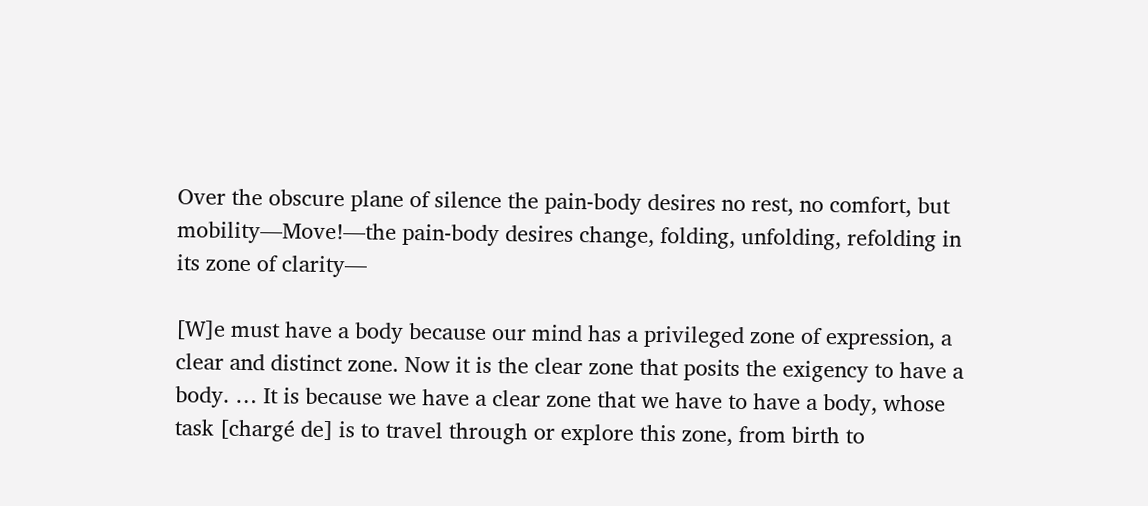Over the obscure plane of silence the pain-body desires no rest, no comfort, but mobility—Move!—the pain-body desires change, folding, unfolding, refolding in its zone of clarity—

[W]e must have a body because our mind has a privileged zone of expression, a clear and distinct zone. Now it is the clear zone that posits the exigency to have a body. … It is because we have a clear zone that we have to have a body, whose task [chargé de] is to travel through or explore this zone, from birth to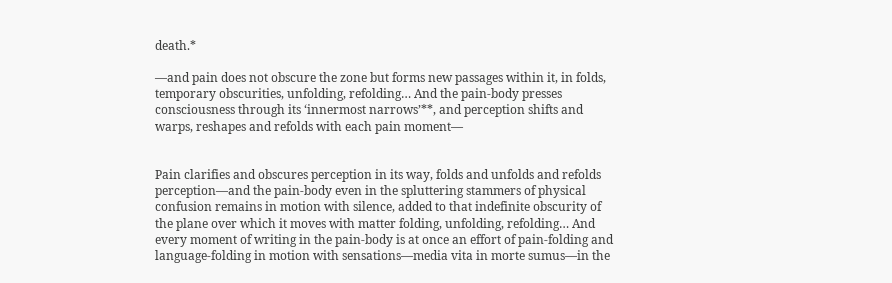death.*

—and pain does not obscure the zone but forms new passages within it, in folds, temporary obscurities, unfolding, refolding… And the pain-body presses consciousness through its ‘innermost narrows’**, and perception shifts and warps, reshapes and refolds with each pain moment—


Pain clarifies and obscures perception in its way, folds and unfolds and refolds perception—and the pain-body even in the spluttering stammers of physical confusion remains in motion with silence, added to that indefinite obscurity of the plane over which it moves with matter folding, unfolding, refolding… And every moment of writing in the pain-body is at once an effort of pain-folding and language-folding in motion with sensations—media vita in morte sumus—in the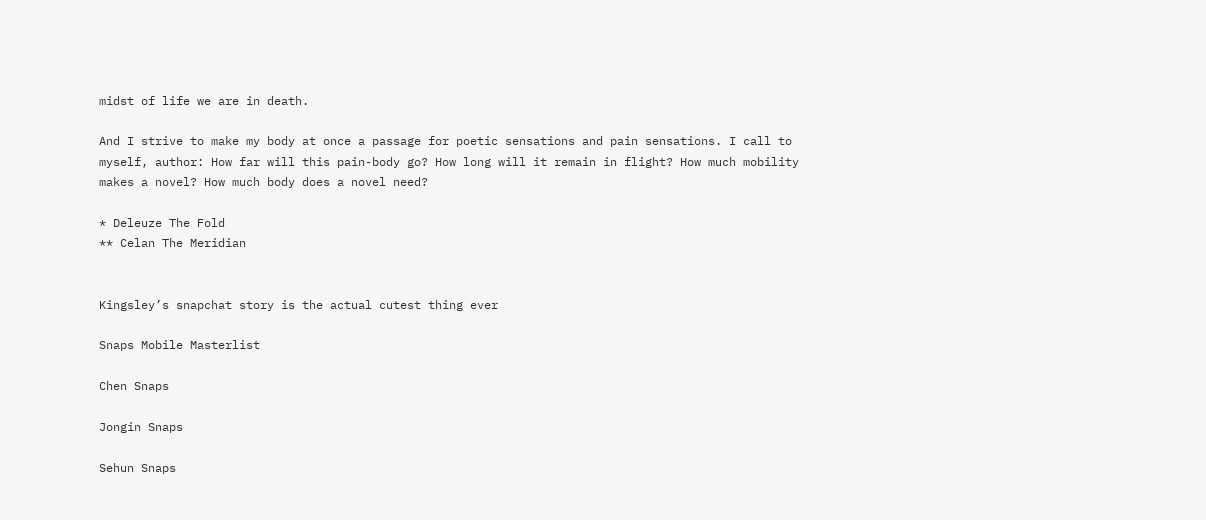midst of life we are in death.

And I strive to make my body at once a passage for poetic sensations and pain sensations. I call to myself, author: How far will this pain-body go? How long will it remain in flight? How much mobility makes a novel? How much body does a novel need?

* Deleuze The Fold
** Celan The Meridian


Kingsley’s snapchat story is the actual cutest thing ever

Snaps Mobile Masterlist

Chen Snaps

Jongin Snaps

Sehun Snaps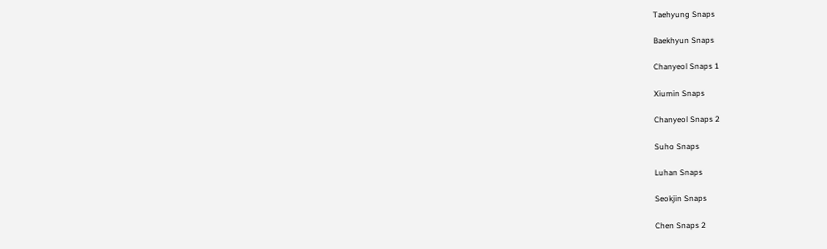Taehyung Snaps

Baekhyun Snaps

Chanyeol Snaps 1

Xiumin Snaps

Chanyeol Snaps 2

Suho Snaps

Luhan Snaps

Seokjin Snaps

Chen Snaps 2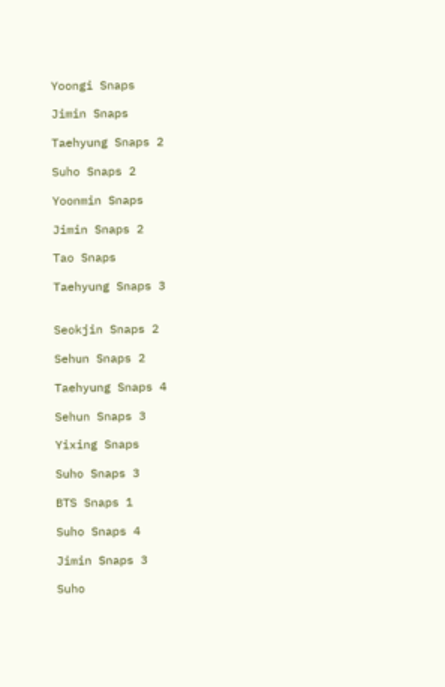Yoongi Snaps

Jimin Snaps

Taehyung Snaps 2

Suho Snaps 2

Yoonmin Snaps

Jimin Snaps 2

Tao Snaps

Taehyung Snaps 3


Seokjin Snaps 2

Sehun Snaps 2

Taehyung Snaps 4

Sehun Snaps 3

Yixing Snaps

Suho Snaps 3

BTS Snaps 1

Suho Snaps 4

Jimin Snaps 3

Suho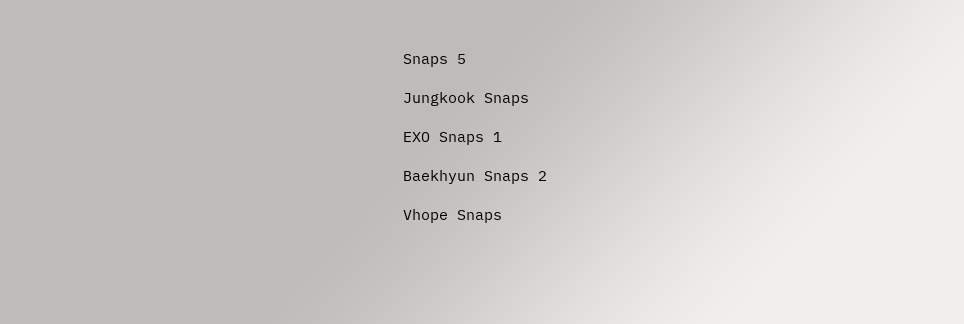Snaps 5

Jungkook Snaps

EXO Snaps 1

Baekhyun Snaps 2

Vhope Snaps